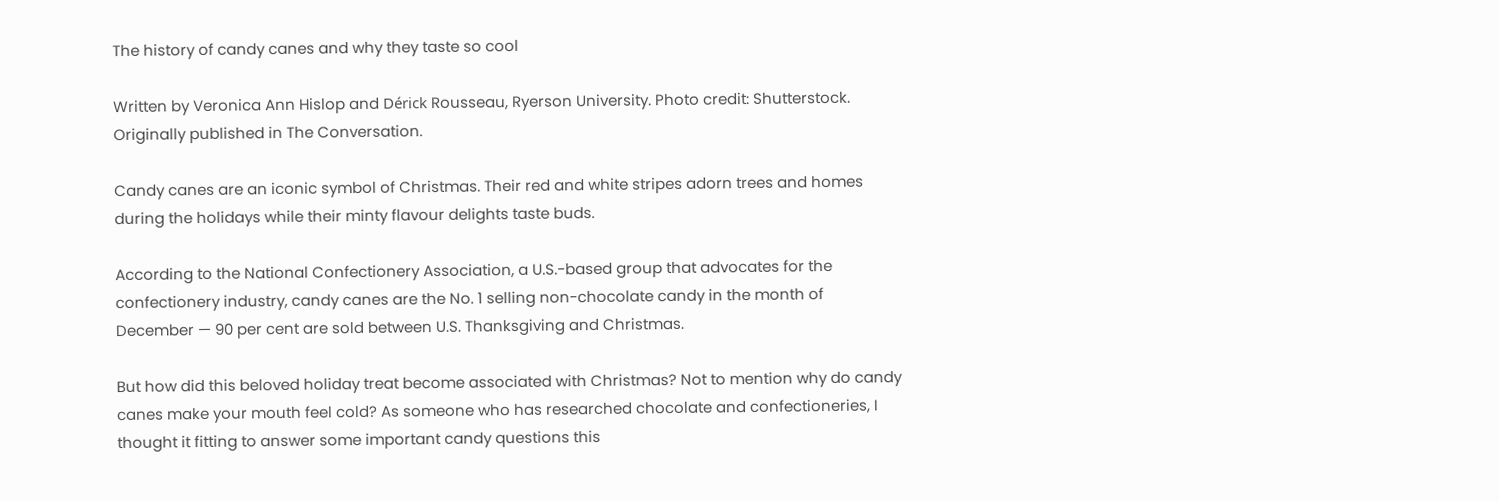The history of candy canes and why they taste so cool

Written by Veronica Ann Hislop and Dérick Rousseau, Ryerson University. Photo credit: Shutterstock. Originally published in The Conversation.

Candy canes are an iconic symbol of Christmas. Their red and white stripes adorn trees and homes during the holidays while their minty flavour delights taste buds.

According to the National Confectionery Association, a U.S.-based group that advocates for the confectionery industry, candy canes are the No. 1 selling non-chocolate candy in the month of December — 90 per cent are sold between U.S. Thanksgiving and Christmas.

But how did this beloved holiday treat become associated with Christmas? Not to mention why do candy canes make your mouth feel cold? As someone who has researched chocolate and confectioneries, I thought it fitting to answer some important candy questions this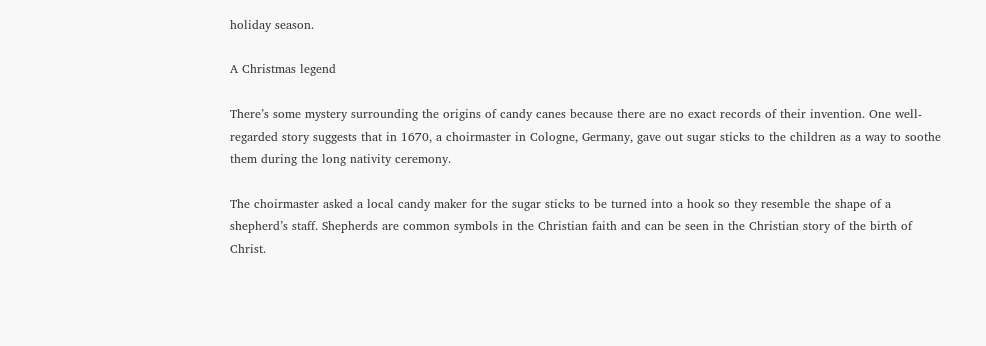holiday season.

A Christmas legend

There’s some mystery surrounding the origins of candy canes because there are no exact records of their invention. One well-regarded story suggests that in 1670, a choirmaster in Cologne, Germany, gave out sugar sticks to the children as a way to soothe them during the long nativity ceremony.

The choirmaster asked a local candy maker for the sugar sticks to be turned into a hook so they resemble the shape of a shepherd’s staff. Shepherds are common symbols in the Christian faith and can be seen in the Christian story of the birth of Christ.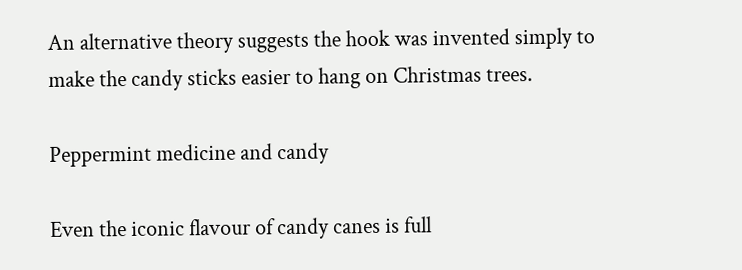An alternative theory suggests the hook was invented simply to make the candy sticks easier to hang on Christmas trees.

Peppermint medicine and candy

Even the iconic flavour of candy canes is full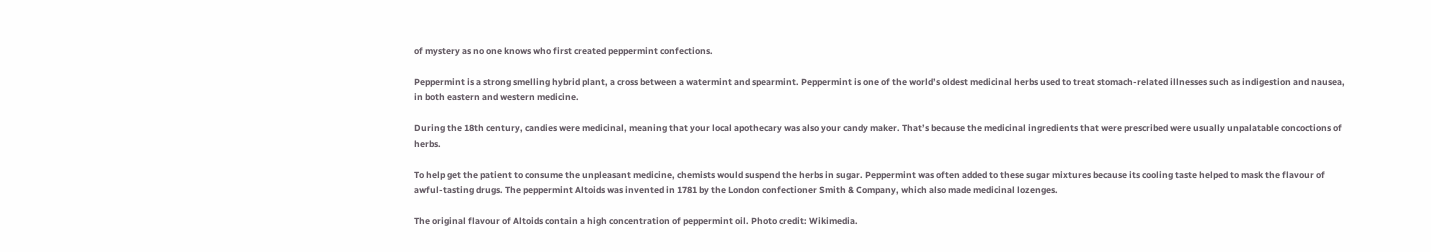of mystery as no one knows who first created peppermint confections.

Peppermint is a strong smelling hybrid plant, a cross between a watermint and spearmint. Peppermint is one of the world’s oldest medicinal herbs used to treat stomach-related illnesses such as indigestion and nausea, in both eastern and western medicine.

During the 18th century, candies were medicinal, meaning that your local apothecary was also your candy maker. That’s because the medicinal ingredients that were prescribed were usually unpalatable concoctions of herbs.

To help get the patient to consume the unpleasant medicine, chemists would suspend the herbs in sugar. Peppermint was often added to these sugar mixtures because its cooling taste helped to mask the flavour of awful-tasting drugs. The peppermint Altoids was invented in 1781 by the London confectioner Smith & Company, which also made medicinal lozenges.

The original flavour of Altoids contain a high concentration of peppermint oil. Photo credit: Wikimedia.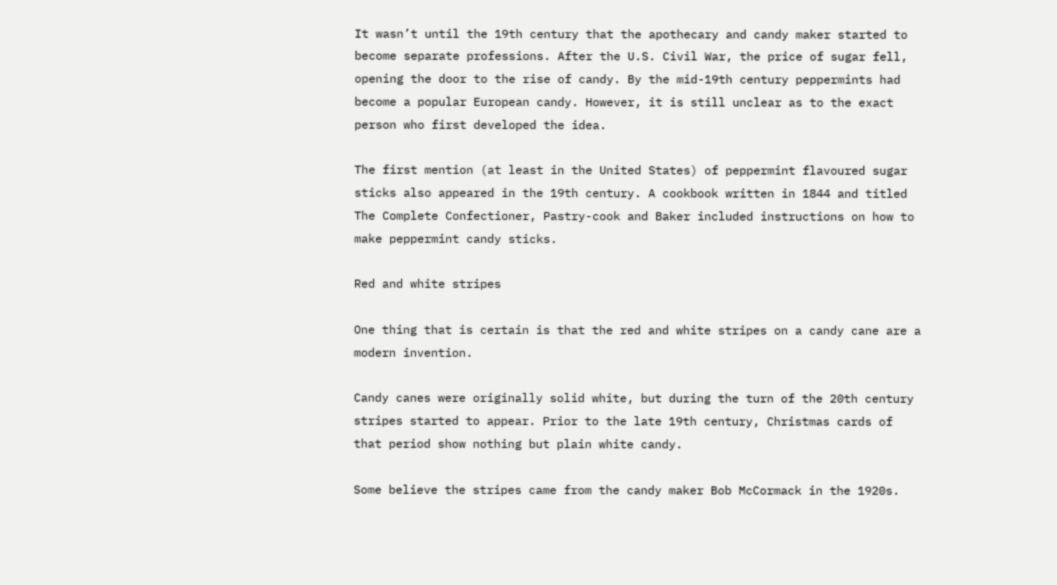It wasn’t until the 19th century that the apothecary and candy maker started to become separate professions. After the U.S. Civil War, the price of sugar fell, opening the door to the rise of candy. By the mid-19th century peppermints had become a popular European candy. However, it is still unclear as to the exact person who first developed the idea.

The first mention (at least in the United States) of peppermint flavoured sugar sticks also appeared in the 19th century. A cookbook written in 1844 and titled The Complete Confectioner, Pastry-cook and Baker included instructions on how to make peppermint candy sticks.

Red and white stripes

One thing that is certain is that the red and white stripes on a candy cane are a modern invention.

Candy canes were originally solid white, but during the turn of the 20th century stripes started to appear. Prior to the late 19th century, Christmas cards of that period show nothing but plain white candy.

Some believe the stripes came from the candy maker Bob McCormack in the 1920s.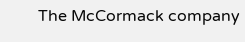The McCormack company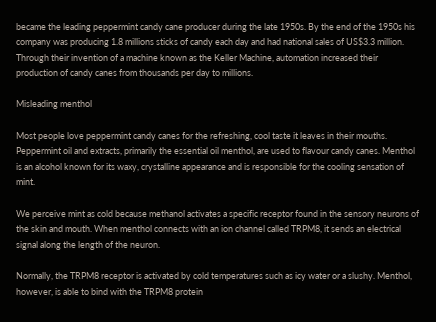became the leading peppermint candy cane producer during the late 1950s. By the end of the 1950s his company was producing 1.8 millions sticks of candy each day and had national sales of US$3.3 million. Through their invention of a machine known as the Keller Machine, automation increased their production of candy canes from thousands per day to millions.

Misleading menthol

Most people love peppermint candy canes for the refreshing, cool taste it leaves in their mouths. Peppermint oil and extracts, primarily the essential oil menthol, are used to flavour candy canes. Menthol is an alcohol known for its waxy, crystalline appearance and is responsible for the cooling sensation of mint.

We perceive mint as cold because methanol activates a specific receptor found in the sensory neurons of the skin and mouth. When menthol connects with an ion channel called TRPM8, it sends an electrical signal along the length of the neuron.

Normally, the TRPM8 receptor is activated by cold temperatures such as icy water or a slushy. Menthol, however, is able to bind with the TRPM8 protein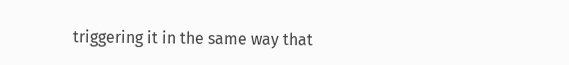triggering it in the same way that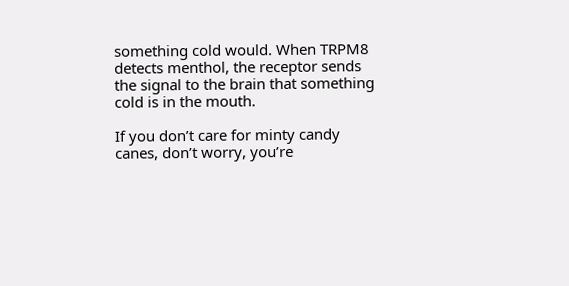something cold would. When TRPM8 detects menthol, the receptor sends the signal to the brain that something cold is in the mouth.

If you don’t care for minty candy canes, don’t worry, you’re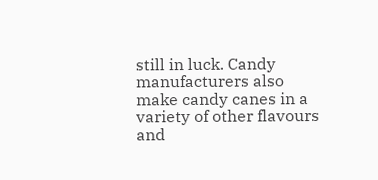still in luck. Candy manufacturers also make candy canes in a variety of other flavours and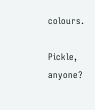colours.

Pickle, anyone?